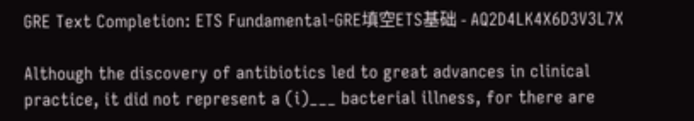GRE Text Completion: ETS Fundamental-GRE填空ETS基础 - AQ2D4LK4X6D3V3L7X

Although the discovery of antibiotics led to great advances in clinical practice, it did not represent a (i)___ bacterial illness, for there are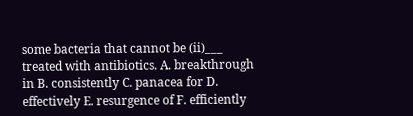some bacteria that cannot be (ii)___ treated with antibiotics. A. breakthrough in B. consistently C. panacea for D. effectively E. resurgence of F. efficiently